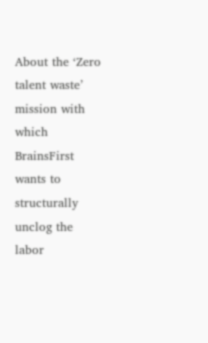About the ‘Zero talent waste’ mission with which BrainsFirst wants to structurally unclog the labor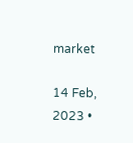market

14 Feb, 2023 •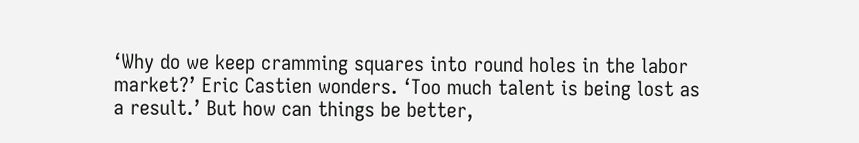‘Why do we keep cramming squares into round holes in the labor market?’ Eric Castien wonders. ‘Too much talent is being lost as a result.’ But how can things be better,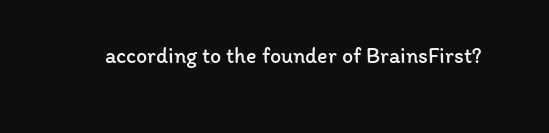according to the founder of BrainsFirst?